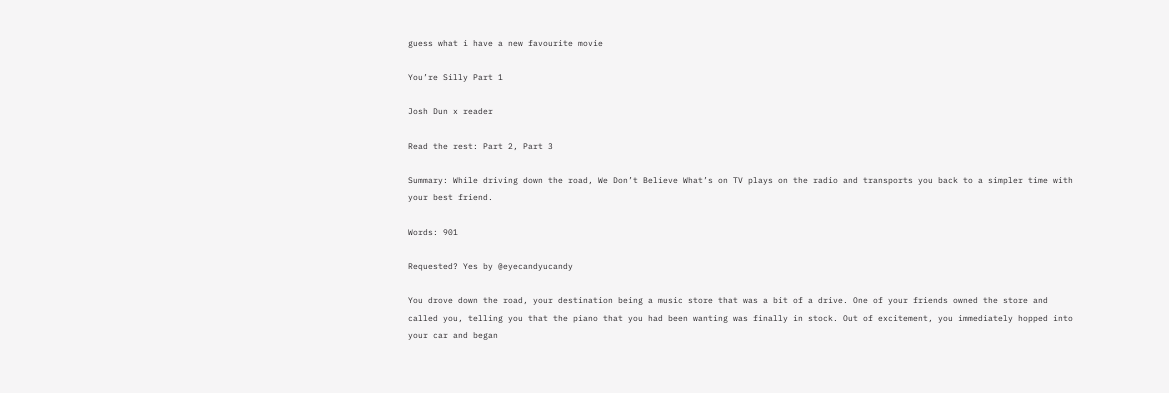guess what i have a new favourite movie

You’re Silly Part 1

Josh Dun x reader

Read the rest: Part 2, Part 3

Summary: While driving down the road, We Don’t Believe What’s on TV plays on the radio and transports you back to a simpler time with your best friend.

Words: 901

Requested? Yes by @eyecandyucandy

You drove down the road, your destination being a music store that was a bit of a drive. One of your friends owned the store and called you, telling you that the piano that you had been wanting was finally in stock. Out of excitement, you immediately hopped into your car and began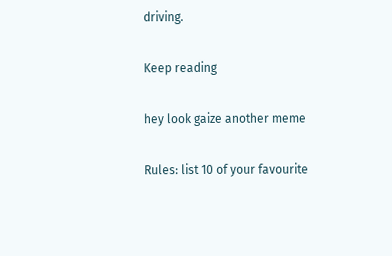driving.

Keep reading

hey look gaize another meme

Rules: list 10 of your favourite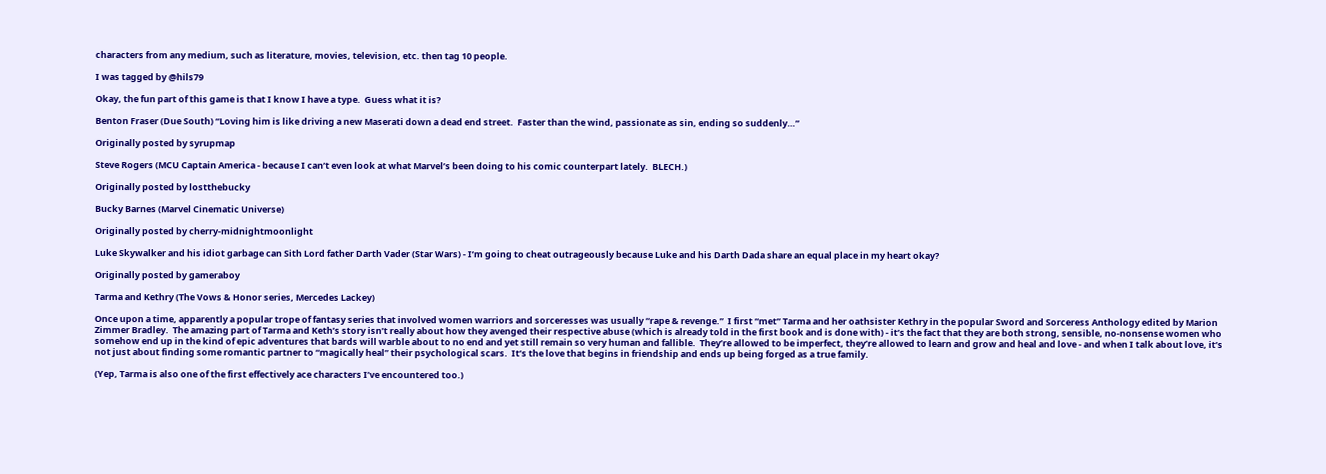characters from any medium, such as literature, movies, television, etc. then tag 10 people.

I was tagged by @hils79

Okay, the fun part of this game is that I know I have a type.  Guess what it is?

Benton Fraser (Due South) “Loving him is like driving a new Maserati down a dead end street.  Faster than the wind, passionate as sin, ending so suddenly…”

Originally posted by syrupmap

Steve Rogers (MCU Captain America - because I can’t even look at what Marvel’s been doing to his comic counterpart lately.  BLECH.)

Originally posted by lostthebucky

Bucky Barnes (Marvel Cinematic Universe)

Originally posted by cherry-midnightmoonlight

Luke Skywalker and his idiot garbage can Sith Lord father Darth Vader (Star Wars) - I’m going to cheat outrageously because Luke and his Darth Dada share an equal place in my heart okay?

Originally posted by gameraboy

Tarma and Kethry (The Vows & Honor series, Mercedes Lackey)

Once upon a time, apparently a popular trope of fantasy series that involved women warriors and sorceresses was usually “rape & revenge.”  I first “met” Tarma and her oathsister Kethry in the popular Sword and Sorceress Anthology edited by Marion Zimmer Bradley.  The amazing part of Tarma and Keth’s story isn’t really about how they avenged their respective abuse (which is already told in the first book and is done with) - it’s the fact that they are both strong, sensible, no-nonsense women who somehow end up in the kind of epic adventures that bards will warble about to no end and yet still remain so very human and fallible.  They’re allowed to be imperfect, they’re allowed to learn and grow and heal and love - and when I talk about love, it’s not just about finding some romantic partner to “magically heal” their psychological scars.  It’s the love that begins in friendship and ends up being forged as a true family.

(Yep, Tarma is also one of the first effectively ace characters I’ve encountered too.)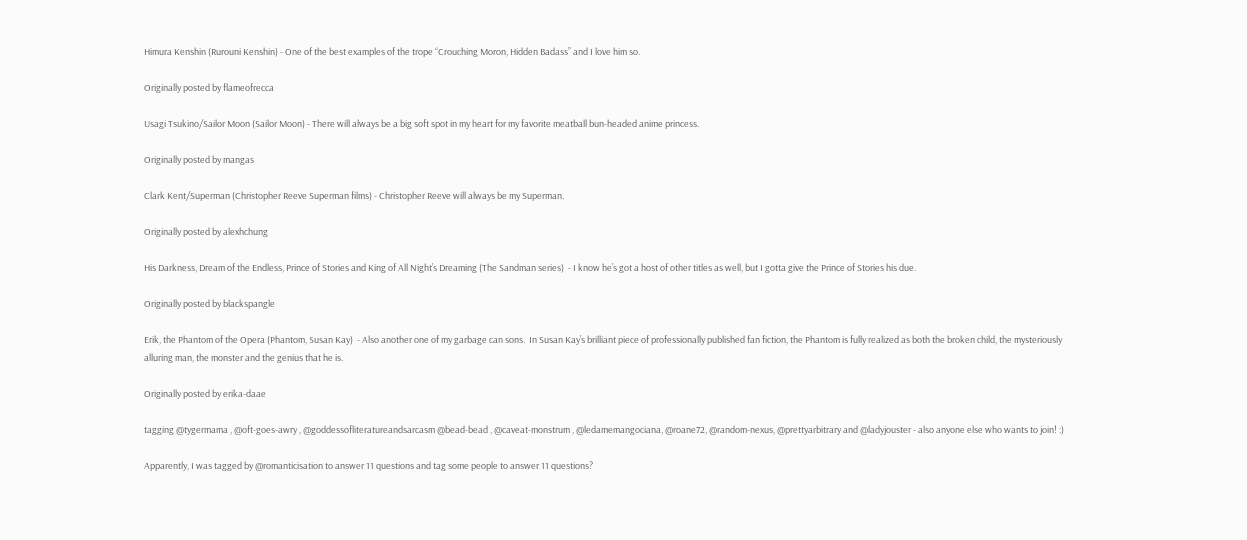Himura Kenshin (Rurouni Kenshin) - One of the best examples of the trope “Crouching Moron, Hidden Badass” and I love him so.

Originally posted by flameofrecca

Usagi Tsukino/Sailor Moon (Sailor Moon) - There will always be a big soft spot in my heart for my favorite meatball bun-headed anime princess.

Originally posted by mangas

Clark Kent/Superman (Christopher Reeve Superman films) - Christopher Reeve will always be my Superman.

Originally posted by alexhchung

His Darkness, Dream of the Endless, Prince of Stories and King of All Night’s Dreaming (The Sandman series)  - I know he’s got a host of other titles as well, but I gotta give the Prince of Stories his due.

Originally posted by blackspangle

Erik, the Phantom of the Opera (Phantom, Susan Kay)  - Also another one of my garbage can sons.  In Susan Kay’s brilliant piece of professionally published fan fiction, the Phantom is fully realized as both the broken child, the mysteriously alluring man, the monster and the genius that he is.

Originally posted by erika-daae

tagging @tygermama , @oft-goes-awry , @goddessofliteratureandsarcasm @bead-bead , @caveat-monstrum , @ledamemangociana, @roane72, @random-nexus, @prettyarbitrary and @ladyjouster - also anyone else who wants to join! :)

Apparently, I was tagged by @romanticisation to answer 11 questions and tag some people to answer 11 questions?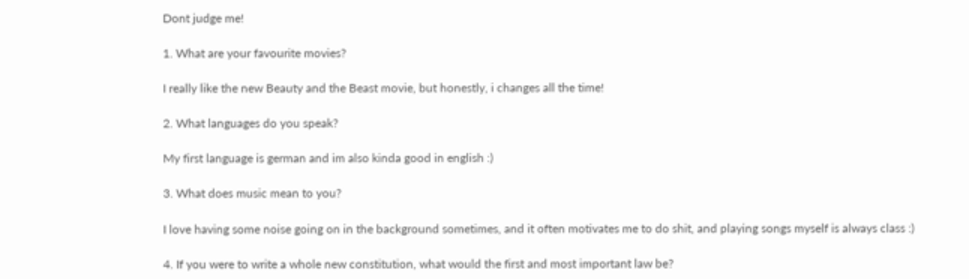Dont judge me!

1. What are your favourite movies?

I really like the new Beauty and the Beast movie, but honestly, i changes all the time!

2. What languages do you speak?

My first language is german and im also kinda good in english :)

3. What does music mean to you?

I love having some noise going on in the background sometimes, and it often motivates me to do shit, and playing songs myself is always class :)

4. If you were to write a whole new constitution, what would the first and most important law be?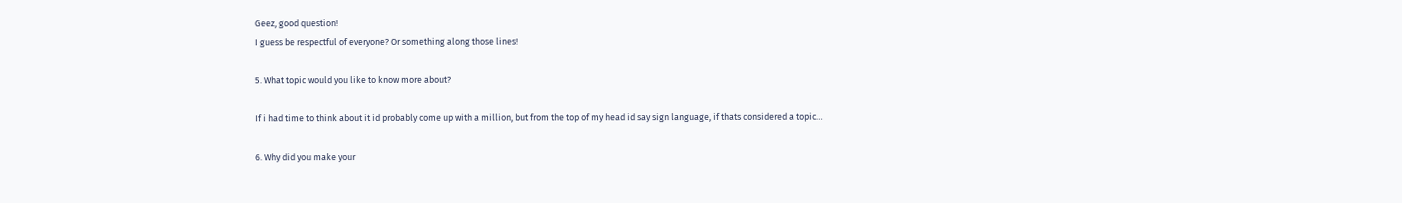Geez, good question!
I guess be respectful of everyone? Or something along those lines!

5. What topic would you like to know more about?

If i had time to think about it id probably come up with a million, but from the top of my head id say sign language, if thats considered a topic…

6. Why did you make your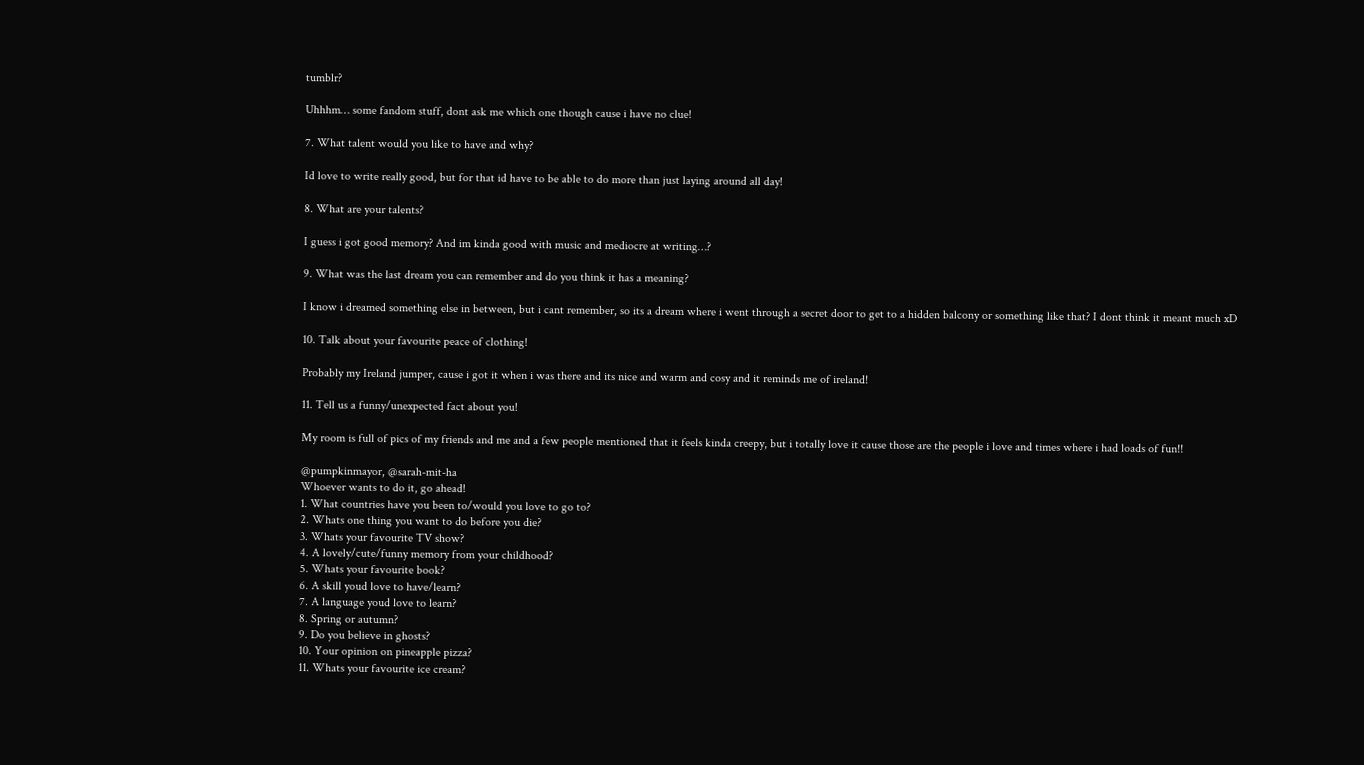tumblr?

Uhhhm… some fandom stuff, dont ask me which one though cause i have no clue!

7. What talent would you like to have and why?

Id love to write really good, but for that id have to be able to do more than just laying around all day!

8. What are your talents?

I guess i got good memory? And im kinda good with music and mediocre at writing…?

9. What was the last dream you can remember and do you think it has a meaning?

I know i dreamed something else in between, but i cant remember, so its a dream where i went through a secret door to get to a hidden balcony or something like that? I dont think it meant much xD

10. Talk about your favourite peace of clothing!

Probably my Ireland jumper, cause i got it when i was there and its nice and warm and cosy and it reminds me of ireland!

11. Tell us a funny/unexpected fact about you!

My room is full of pics of my friends and me and a few people mentioned that it feels kinda creepy, but i totally love it cause those are the people i love and times where i had loads of fun!!

@pumpkinmayor, @sarah-mit-ha
Whoever wants to do it, go ahead!
1. What countries have you been to/would you love to go to?
2. Whats one thing you want to do before you die?
3. Whats your favourite TV show?
4. A lovely/cute/funny memory from your childhood?
5. Whats your favourite book?
6. A skill youd love to have/learn?
7. A language youd love to learn?
8. Spring or autumn?
9. Do you believe in ghosts?
10. Your opinion on pineapple pizza?
11. Whats your favourite ice cream?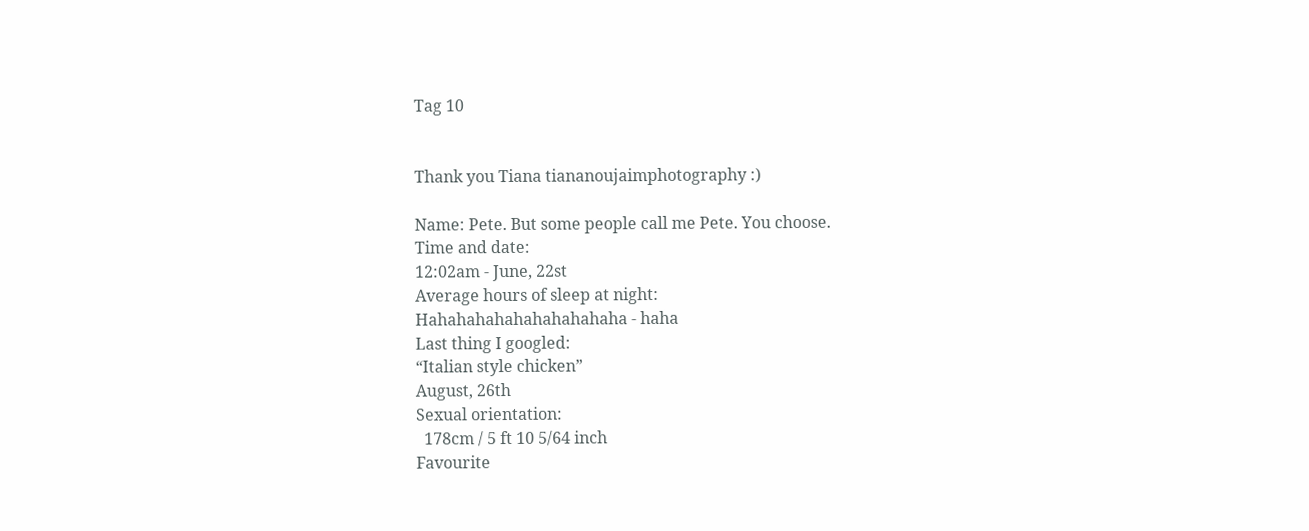Tag 10


Thank you Tiana tiananoujaimphotography :)

Name: Pete. But some people call me Pete. You choose.
Time and date:
12:02am - June, 22st
Average hours of sleep at night:
Hahahahahahahahahahaha - haha
Last thing I googled:
“Italian style chicken”
August, 26th
Sexual orientation:
  178cm / 5 ft 10 5/64 inch
Favourite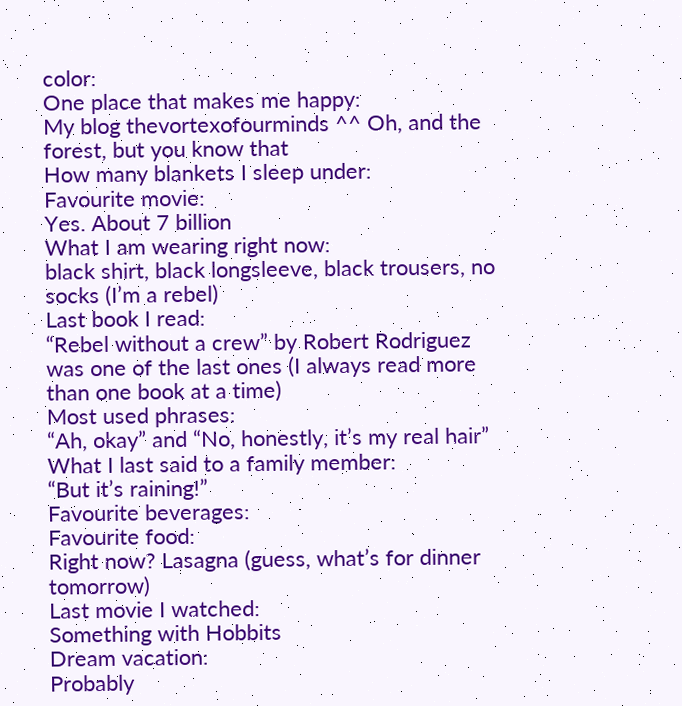color:
One place that makes me happy:
My blog thevortexofourminds ^^ Oh, and the forest, but you know that
How many blankets I sleep under:
Favourite movie:
Yes. About 7 billion
What I am wearing right now:
black shirt, black longsleeve, black trousers, no socks (I’m a rebel)
Last book I read:
“Rebel without a crew” by Robert Rodriguez was one of the last ones (I always read more than one book at a time)
Most used phrases:
“Ah, okay” and “No, honestly, it’s my real hair”
What I last said to a family member:
“But it’s raining!”
Favourite beverages:
Favourite food:
Right now? Lasagna (guess, what’s for dinner tomorrow)
Last movie I watched:
Something with Hobbits
Dream vacation:
Probably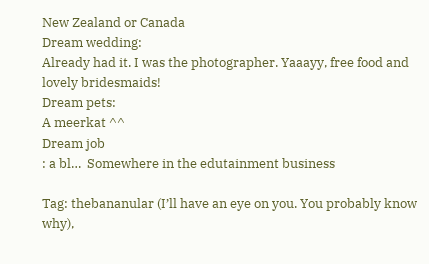New Zealand or Canada
Dream wedding:
Already had it. I was the photographer. Yaaayy, free food and lovely bridesmaids!
Dream pets:
A meerkat ^^
Dream job
: a bl…  Somewhere in the edutainment business

Tag: thebananular (I’ll have an eye on you. You probably know why),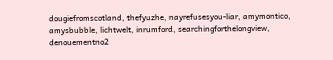dougiefromscotland, thefyuzhe, nayrefusesyou-liar, amymontico, amysbubble, lichtwelt, inrumford, searchingforthelongview, denouementno2